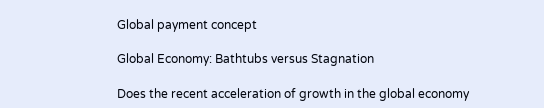Global payment concept

Global Economy: Bathtubs versus Stagnation

Does the recent acceleration of growth in the global economy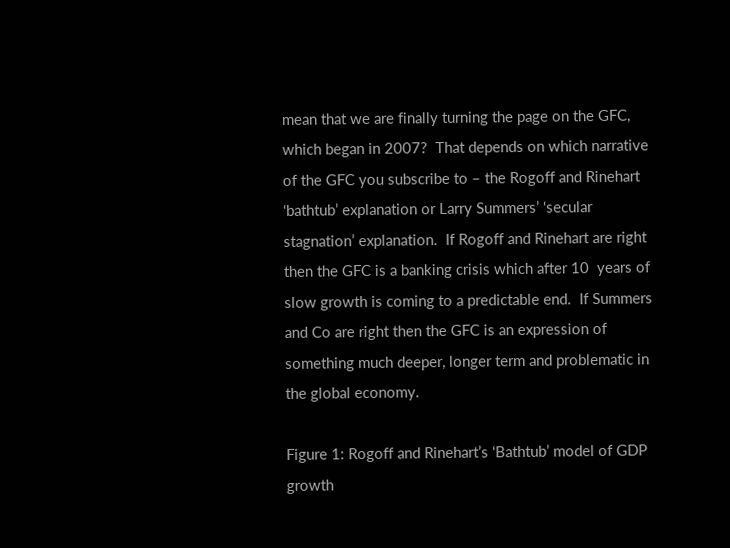mean that we are finally turning the page on the GFC, which began in 2007?  That depends on which narrative of the GFC you subscribe to – the Rogoff and Rinehart ‘bathtub’ explanation or Larry Summers’ ‘secular stagnation’ explanation.  If Rogoff and Rinehart are right then the GFC is a banking crisis which after 10  years of slow growth is coming to a predictable end.  If Summers and Co are right then the GFC is an expression of something much deeper, longer term and problematic in the global economy.

Figure 1: Rogoff and Rinehart’s ‘Bathtub’ model of GDP growth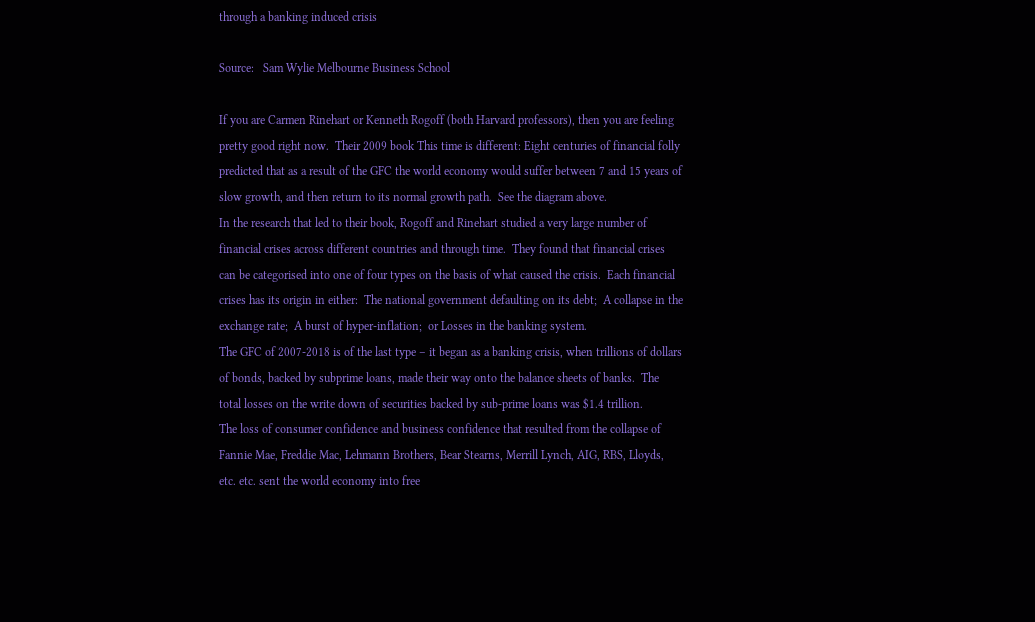through a banking induced crisis

Source:   Sam Wylie Melbourne Business School

If you are Carmen Rinehart or Kenneth Rogoff (both Harvard professors), then you are feeling pretty good right now.  Their 2009 book This time is different: Eight centuries of financial folly predicted that as a result of the GFC the world economy would suffer between 7 and 15 years of slow growth, and then return to its normal growth path.  See the diagram above.
In the research that led to their book, Rogoff and Rinehart studied a very large number of financial crises across different countries and through time.  They found that financial crises can be categorised into one of four types on the basis of what caused the crisis.  Each financial crises has its origin in either:  The national government defaulting on its debt;  A collapse in the exchange rate;  A burst of hyper-inflation;  or Losses in the banking system.
The GFC of 2007-2018 is of the last type – it began as a banking crisis, when trillions of dollars of bonds, backed by subprime loans, made their way onto the balance sheets of banks.  The total losses on the write down of securities backed by sub-prime loans was $1.4 trillion.
The loss of consumer confidence and business confidence that resulted from the collapse of Fannie Mae, Freddie Mac, Lehmann Brothers, Bear Stearns, Merrill Lynch, AIG, RBS, Lloyds, etc. etc. sent the world economy into free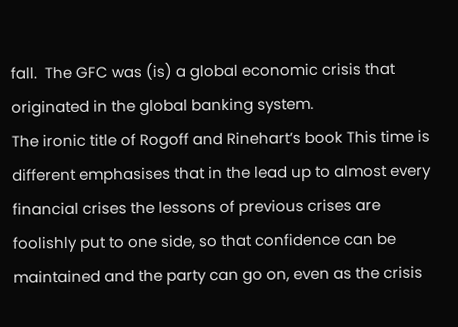fall.  The GFC was (is) a global economic crisis that originated in the global banking system.
The ironic title of Rogoff and Rinehart’s book This time is different emphasises that in the lead up to almost every financial crises the lessons of previous crises are foolishly put to one side, so that confidence can be maintained and the party can go on, even as the crisis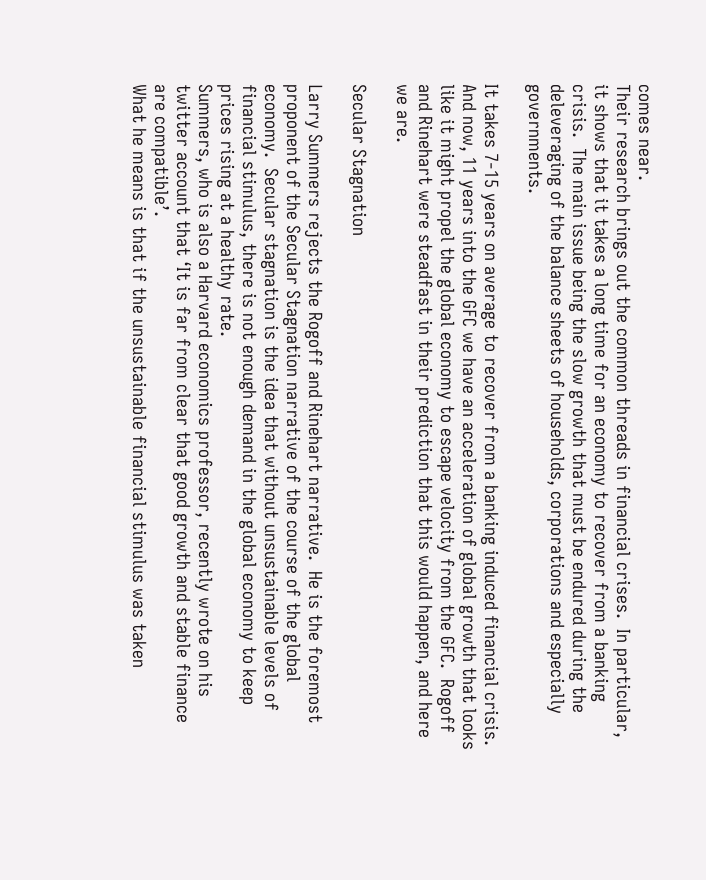comes near.
Their research brings out the common threads in financial crises.  In particular, it shows that it takes a long time for an economy to recover from a banking crisis.  The main issue being the slow growth that must be endured during the deleveraging of the balance sheets of households, corporations and especially governments.

It takes 7-15 years on average to recover from a banking induced financial crisis.  And now, 11 years into the GFC we have an acceleration of global growth that looks like it might propel the global economy to escape velocity from the GFC.  Rogoff and Rinehart were steadfast in their prediction that this would happen, and here we are.

Secular Stagnation

Larry Summers rejects the Rogoff and Rinehart narrative.  He is the foremost proponent of the Secular Stagnation narrative of the course of the global economy.  Secular stagnation is the idea that without unsustainable levels of financial stimulus, there is not enough demand in the global economy to keep prices rising at a healthy rate.
Summers, who is also a Harvard economics professor, recently wrote on his twitter account that ‘It is far from clear that good growth and stable finance are compatible’.
What he means is that if the unsustainable financial stimulus was taken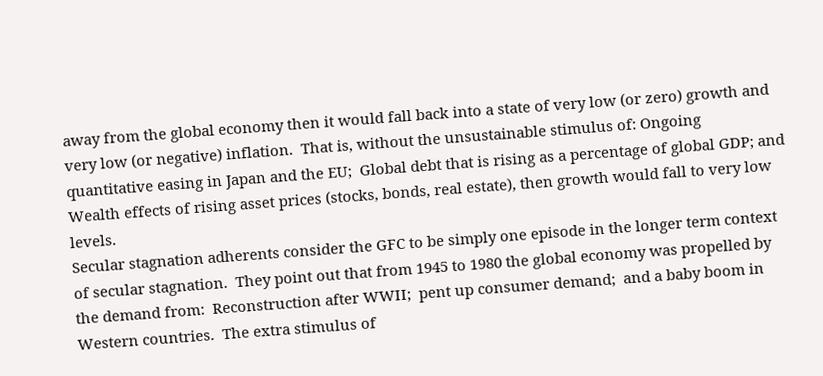away from the global economy then it would fall back into a state of very low (or zero) growth and very low (or negative) inflation.  That is, without the unsustainable stimulus of: Ongoing quantitative easing in Japan and the EU;  Global debt that is rising as a percentage of global GDP; and Wealth effects of rising asset prices (stocks, bonds, real estate), then growth would fall to very low levels.
Secular stagnation adherents consider the GFC to be simply one episode in the longer term context of secular stagnation.  They point out that from 1945 to 1980 the global economy was propelled by the demand from:  Reconstruction after WWII;  pent up consumer demand;  and a baby boom in Western countries.  The extra stimulus of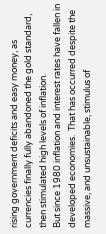rising government deficits and easy money, as currencies finally fully abandoned the gold standard, then stimulated high levels of inflation.
But since 1980 inflation and interest rates have fallen in developed economies.  That has occurred despite the massive, and unsustainable, stimulus of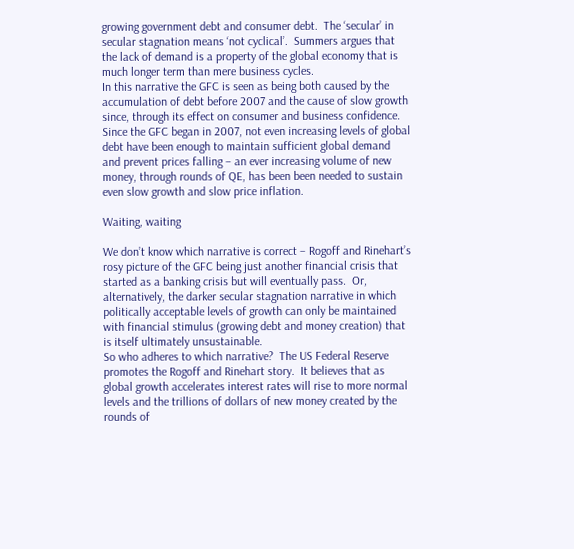growing government debt and consumer debt.  The ‘secular’ in secular stagnation means ‘not cyclical’.  Summers argues that the lack of demand is a property of the global economy that is much longer term than mere business cycles.
In this narrative the GFC is seen as being both caused by the accumulation of debt before 2007 and the cause of slow growth since, through its effect on consumer and business confidence.  Since the GFC began in 2007, not even increasing levels of global debt have been enough to maintain sufficient global demand and prevent prices falling – an ever increasing volume of new money, through rounds of QE, has been been needed to sustain even slow growth and slow price inflation.

Waiting, waiting

We don’t know which narrative is correct – Rogoff and Rinehart’s rosy picture of the GFC being just another financial crisis that started as a banking crisis but will eventually pass.  Or, alternatively, the darker secular stagnation narrative in which politically acceptable levels of growth can only be maintained with financial stimulus (growing debt and money creation) that is itself ultimately unsustainable.
So who adheres to which narrative?  The US Federal Reserve promotes the Rogoff and Rinehart story.  It believes that as global growth accelerates interest rates will rise to more normal levels and the trillions of dollars of new money created by the rounds of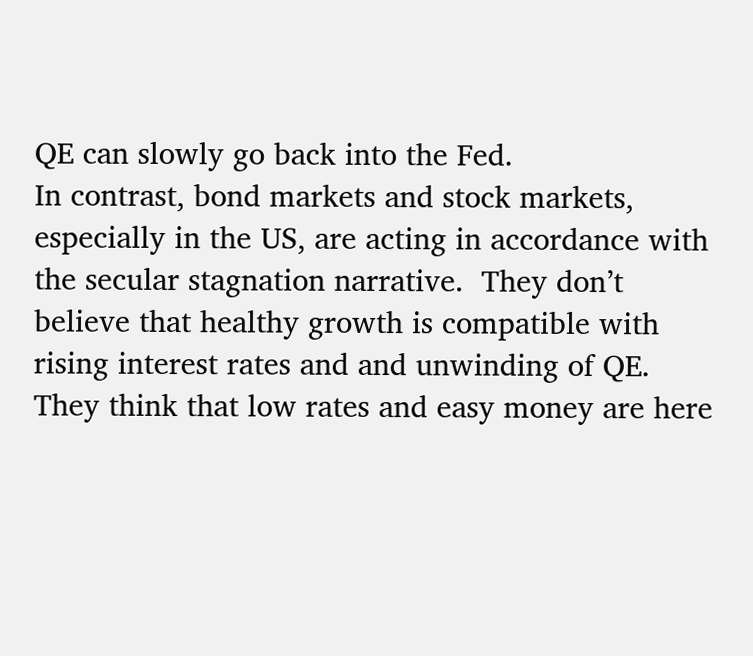QE can slowly go back into the Fed.
In contrast, bond markets and stock markets, especially in the US, are acting in accordance with the secular stagnation narrative.  They don’t believe that healthy growth is compatible with rising interest rates and and unwinding of QE.  They think that low rates and easy money are here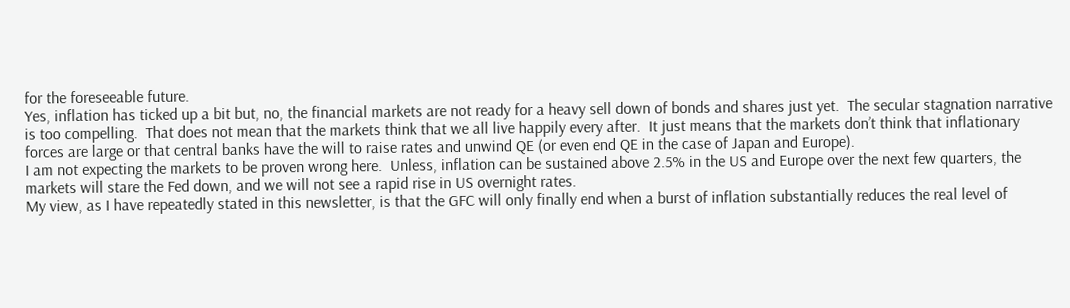for the foreseeable future.
Yes, inflation has ticked up a bit but, no, the financial markets are not ready for a heavy sell down of bonds and shares just yet.  The secular stagnation narrative is too compelling.  That does not mean that the markets think that we all live happily every after.  It just means that the markets don’t think that inflationary forces are large or that central banks have the will to raise rates and unwind QE (or even end QE in the case of Japan and Europe).
I am not expecting the markets to be proven wrong here.  Unless, inflation can be sustained above 2.5% in the US and Europe over the next few quarters, the markets will stare the Fed down, and we will not see a rapid rise in US overnight rates.
My view, as I have repeatedly stated in this newsletter, is that the GFC will only finally end when a burst of inflation substantially reduces the real level of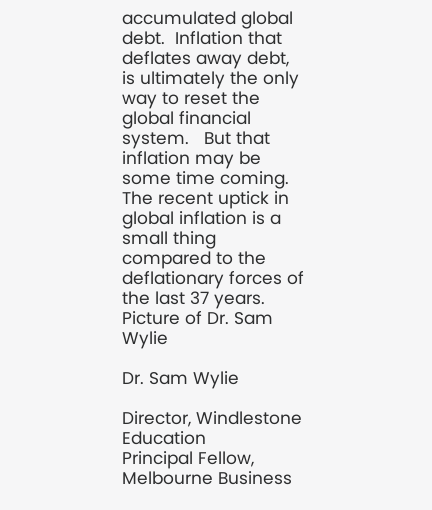accumulated global debt.  Inflation that deflates away debt, is ultimately the only way to reset the global financial system.   But that inflation may be some time coming.  The recent uptick in global inflation is a small thing compared to the deflationary forces of the last 37 years.
Picture of Dr. Sam Wylie

Dr. Sam Wylie

Director, Windlestone Education
Principal Fellow, Melbourne Business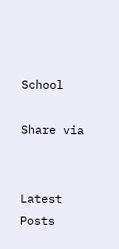School

Share via


Latest Posts